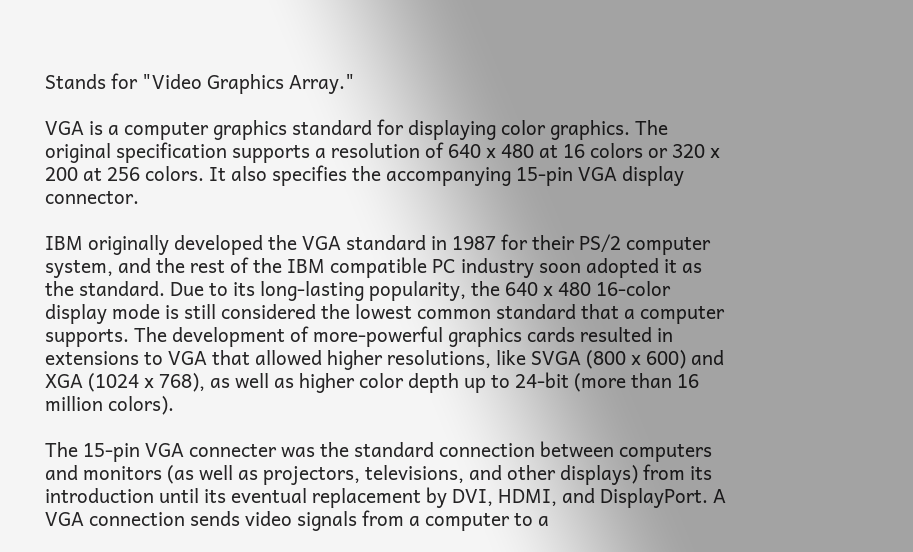Stands for "Video Graphics Array."

VGA is a computer graphics standard for displaying color graphics. The original specification supports a resolution of 640 x 480 at 16 colors or 320 x 200 at 256 colors. It also specifies the accompanying 15-pin VGA display connector.

IBM originally developed the VGA standard in 1987 for their PS/2 computer system, and the rest of the IBM compatible PC industry soon adopted it as the standard. Due to its long-lasting popularity, the 640 x 480 16-color display mode is still considered the lowest common standard that a computer supports. The development of more-powerful graphics cards resulted in extensions to VGA that allowed higher resolutions, like SVGA (800 x 600) and XGA (1024 x 768), as well as higher color depth up to 24-bit (more than 16 million colors).

The 15-pin VGA connecter was the standard connection between computers and monitors (as well as projectors, televisions, and other displays) from its introduction until its eventual replacement by DVI, HDMI, and DisplayPort. A VGA connection sends video signals from a computer to a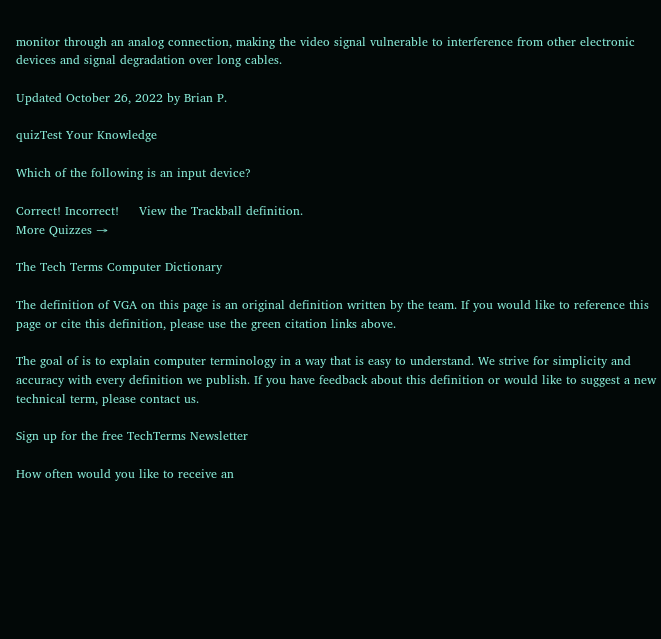monitor through an analog connection, making the video signal vulnerable to interference from other electronic devices and signal degradation over long cables.

Updated October 26, 2022 by Brian P.

quizTest Your Knowledge

Which of the following is an input device?

Correct! Incorrect!     View the Trackball definition.
More Quizzes →

The Tech Terms Computer Dictionary

The definition of VGA on this page is an original definition written by the team. If you would like to reference this page or cite this definition, please use the green citation links above.

The goal of is to explain computer terminology in a way that is easy to understand. We strive for simplicity and accuracy with every definition we publish. If you have feedback about this definition or would like to suggest a new technical term, please contact us.

Sign up for the free TechTerms Newsletter

How often would you like to receive an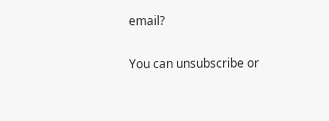email?

You can unsubscribe or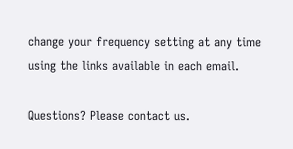change your frequency setting at any time using the links available in each email.

Questions? Please contact us.